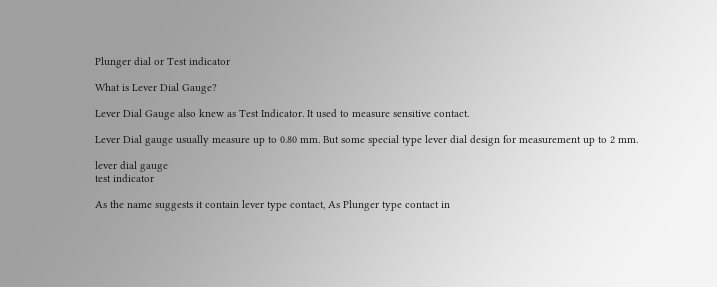Plunger dial or Test indicator

What is Lever Dial Gauge?

Lever Dial Gauge also knew as Test Indicator. It used to measure sensitive contact.

Lever Dial gauge usually measure up to 0.80 mm. But some special type lever dial design for measurement up to 2 mm.

lever dial gauge
test indicator

As the name suggests it contain lever type contact, As Plunger type contact in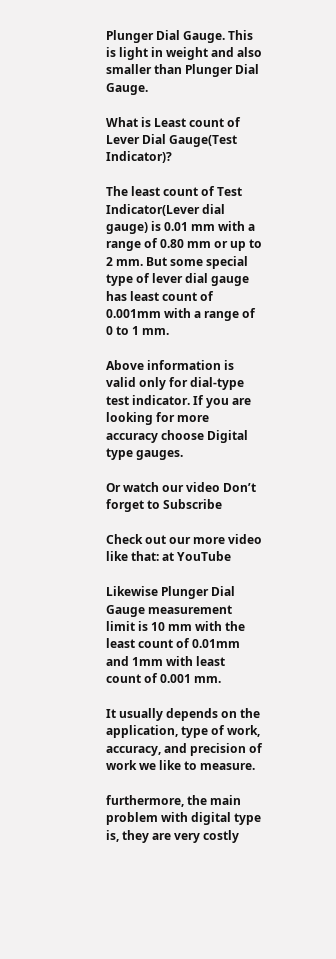Plunger Dial Gauge. This is light in weight and also smaller than Plunger Dial Gauge.

What is Least count of Lever Dial Gauge(Test Indicator)?

The least count of Test Indicator(Lever dial gauge) is 0.01 mm with a range of 0.80 mm or up to 2 mm. But some special type of lever dial gauge has least count of 0.001mm with a range of 0 to 1 mm.

Above information is valid only for dial-type test indicator. If you are looking for more accuracy choose Digital type gauges.

Or watch our video Don’t forget to Subscribe

Check out our more video like that: at YouTube

Likewise Plunger Dial Gauge measurement limit is 10 mm with the least count of 0.01mm and 1mm with least count of 0.001 mm.

It usually depends on the application, type of work, accuracy, and precision of work we like to measure.

furthermore, the main problem with digital type is, they are very costly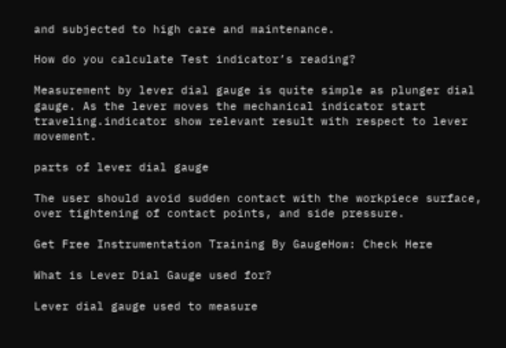and subjected to high care and maintenance.

How do you calculate Test indicator’s reading?

Measurement by lever dial gauge is quite simple as plunger dial gauge. As the lever moves the mechanical indicator start traveling.indicator show relevant result with respect to lever movement.

parts of lever dial gauge

The user should avoid sudden contact with the workpiece surface, over tightening of contact points, and side pressure.

Get Free Instrumentation Training By GaugeHow: Check Here

What is Lever Dial Gauge used for?

Lever dial gauge used to measure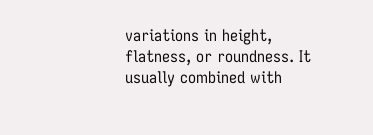variations in height, flatness, or roundness. It usually combined with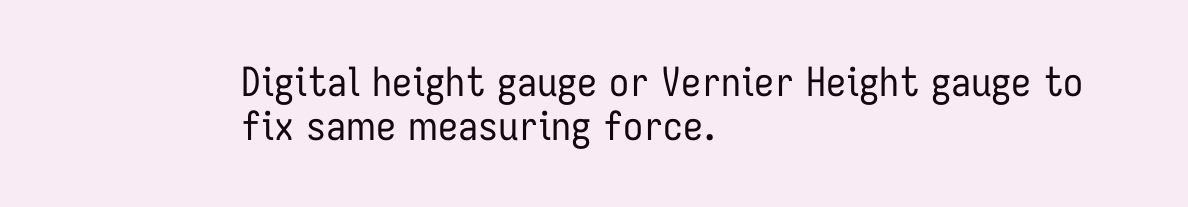Digital height gauge or Vernier Height gauge to fix same measuring force.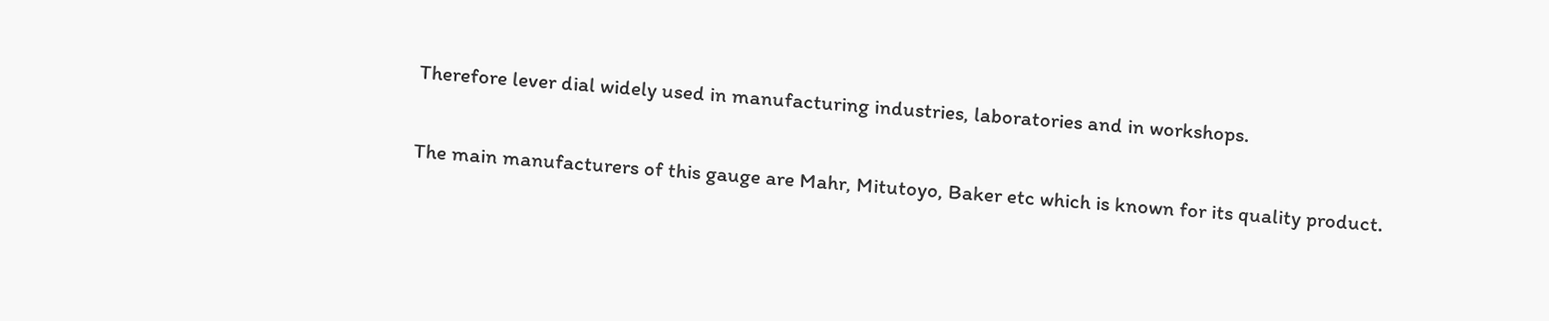Therefore lever dial widely used in manufacturing industries, laboratories and in workshops.

The main manufacturers of this gauge are Mahr, Mitutoyo, Baker etc which is known for its quality product.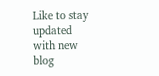Like to stay updated with new blog